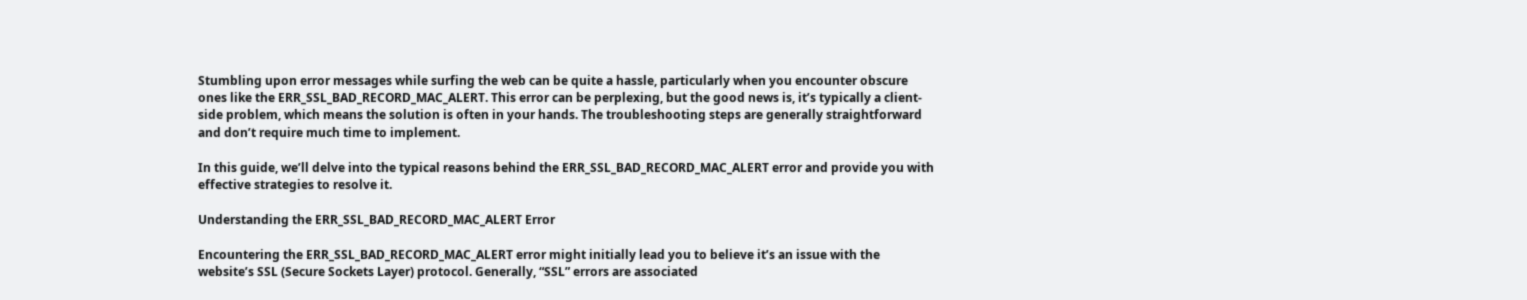Stumbling upon error messages while surfing the web can be quite a hassle, particularly when you encounter obscure ones like the ERR_SSL_BAD_RECORD_MAC_ALERT. This error can be perplexing, but the good news is, it’s typically a client-side problem, which means the solution is often in your hands. The troubleshooting steps are generally straightforward and don’t require much time to implement.

In this guide, we’ll delve into the typical reasons behind the ERR_SSL_BAD_RECORD_MAC_ALERT error and provide you with effective strategies to resolve it.

Understanding the ERR_SSL_BAD_RECORD_MAC_ALERT Error

Encountering the ERR_SSL_BAD_RECORD_MAC_ALERT error might initially lead you to believe it’s an issue with the website’s SSL (Secure Sockets Layer) protocol. Generally, “SSL” errors are associated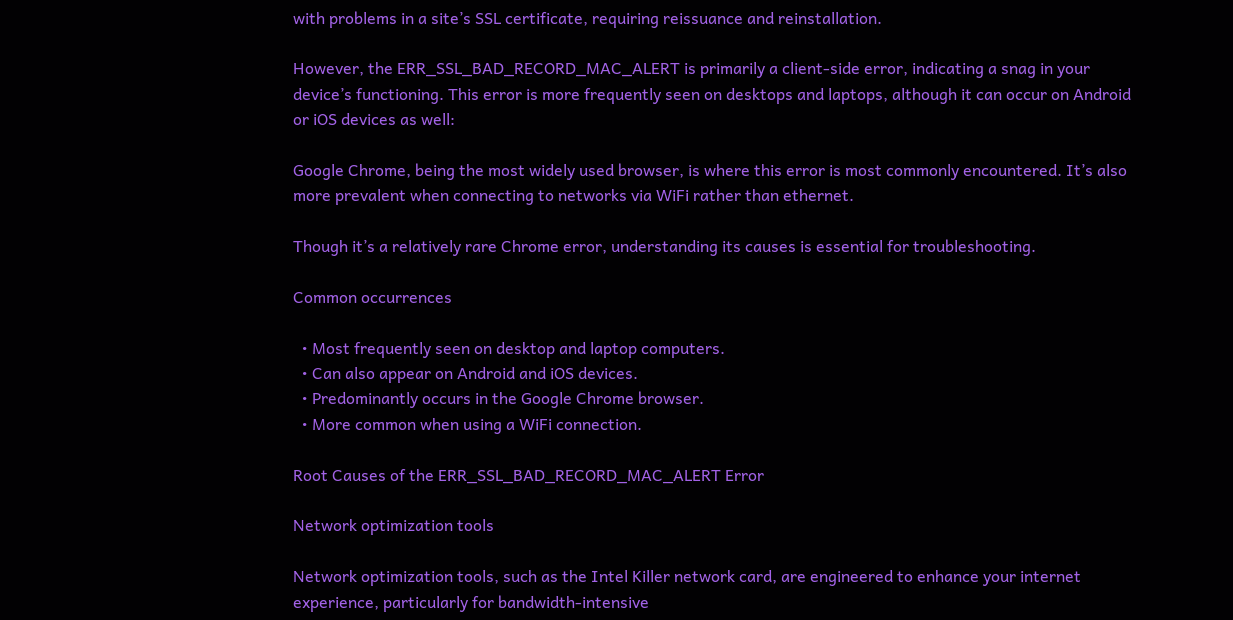with problems in a site’s SSL certificate, requiring reissuance and reinstallation.

However, the ERR_SSL_BAD_RECORD_MAC_ALERT is primarily a client-side error, indicating a snag in your device’s functioning. This error is more frequently seen on desktops and laptops, although it can occur on Android or iOS devices as well:

Google Chrome, being the most widely used browser, is where this error is most commonly encountered. It’s also more prevalent when connecting to networks via WiFi rather than ethernet.

Though it’s a relatively rare Chrome error, understanding its causes is essential for troubleshooting.

Common occurrences

  • Most frequently seen on desktop and laptop computers.
  • Can also appear on Android and iOS devices.
  • Predominantly occurs in the Google Chrome browser.
  • More common when using a WiFi connection.

Root Causes of the ERR_SSL_BAD_RECORD_MAC_ALERT Error

Network optimization tools

Network optimization tools, such as the Intel Killer network card, are engineered to enhance your internet experience, particularly for bandwidth-intensive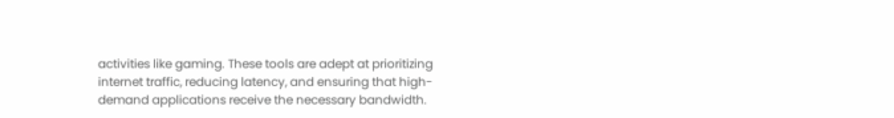activities like gaming. These tools are adept at prioritizing internet traffic, reducing latency, and ensuring that high-demand applications receive the necessary bandwidth.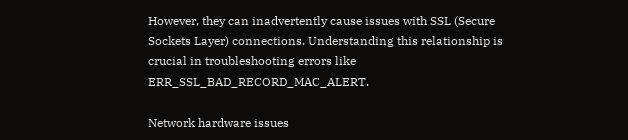However, they can inadvertently cause issues with SSL (Secure Sockets Layer) connections. Understanding this relationship is crucial in troubleshooting errors like ERR_SSL_BAD_RECORD_MAC_ALERT.

Network hardware issues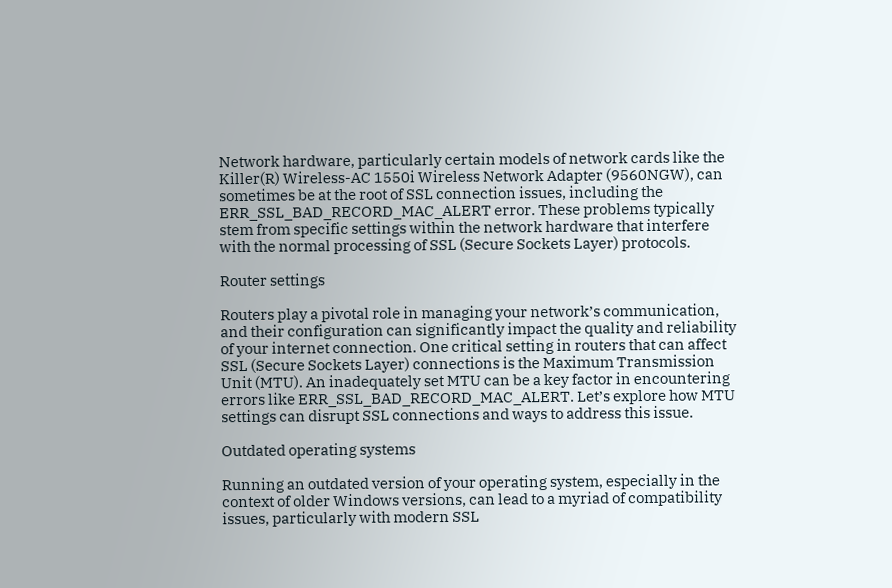Network hardware, particularly certain models of network cards like the Killer(R) Wireless-AC 1550i Wireless Network Adapter (9560NGW), can sometimes be at the root of SSL connection issues, including the ERR_SSL_BAD_RECORD_MAC_ALERT error. These problems typically stem from specific settings within the network hardware that interfere with the normal processing of SSL (Secure Sockets Layer) protocols.

Router settings

Routers play a pivotal role in managing your network’s communication, and their configuration can significantly impact the quality and reliability of your internet connection. One critical setting in routers that can affect SSL (Secure Sockets Layer) connections is the Maximum Transmission Unit (MTU). An inadequately set MTU can be a key factor in encountering errors like ERR_SSL_BAD_RECORD_MAC_ALERT. Let’s explore how MTU settings can disrupt SSL connections and ways to address this issue.

Outdated operating systems

Running an outdated version of your operating system, especially in the context of older Windows versions, can lead to a myriad of compatibility issues, particularly with modern SSL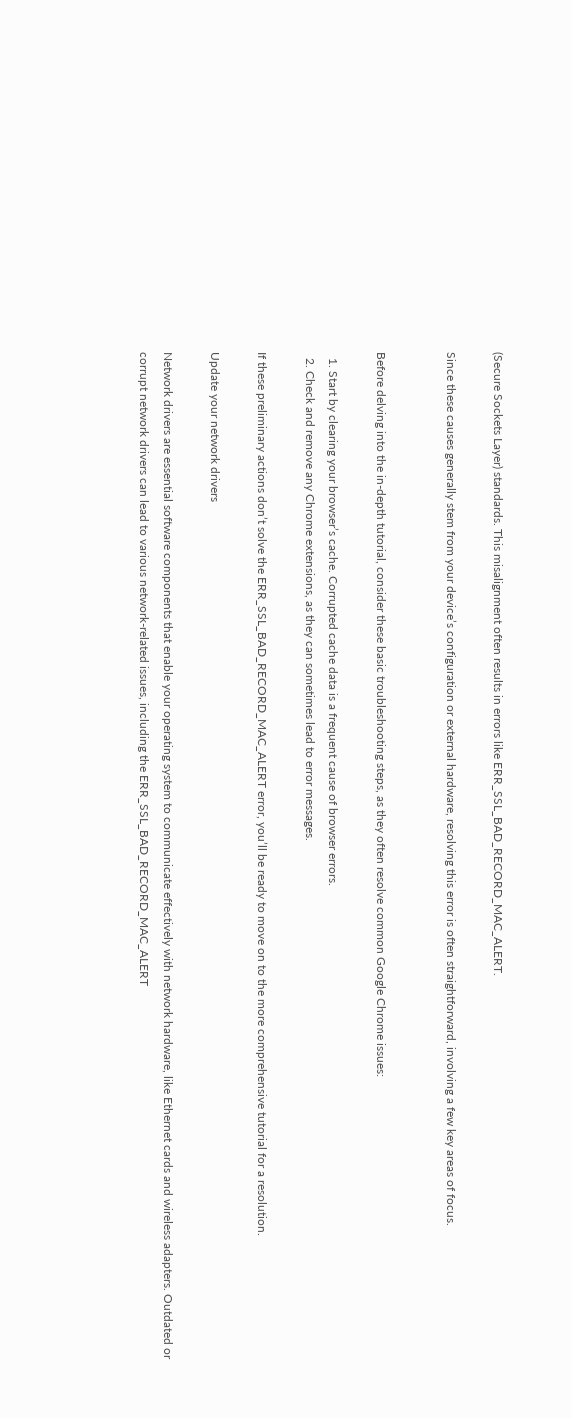(Secure Sockets Layer) standards. This misalignment often results in errors like ERR_SSL_BAD_RECORD_MAC_ALERT.

Since these causes generally stem from your device’s configuration or external hardware, resolving this error is often straightforward, involving a few key areas of focus.


Before delving into the in-depth tutorial, consider these basic troubleshooting steps, as they often resolve common Google Chrome issues:

  1. Start by clearing your browser’s cache. Corrupted cache data is a frequent cause of browser errors.
  2. Check and remove any Chrome extensions, as they can sometimes lead to error messages.

If these preliminary actions don’t solve the ERR_SSL_BAD_RECORD_MAC_ALERT error, you’ll be ready to move on to the more comprehensive tutorial for a resolution.

Update your network drivers

Network drivers are essential software components that enable your operating system to communicate effectively with network hardware, like Ethernet cards and wireless adapters. Outdated or corrupt network drivers can lead to various network-related issues, including the ERR_SSL_BAD_RECORD_MAC_ALERT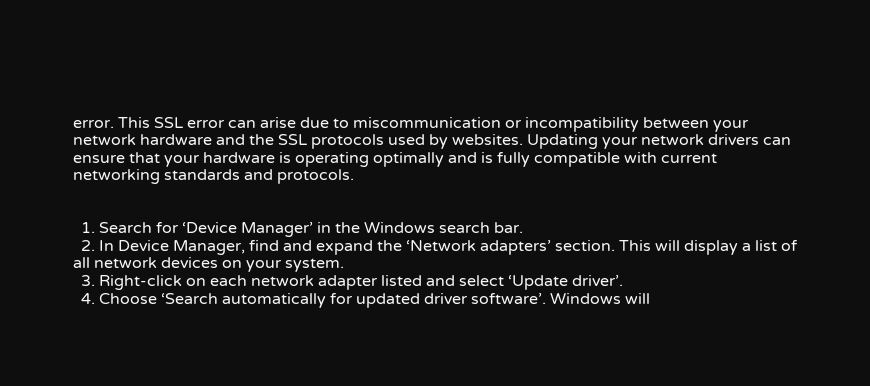error. This SSL error can arise due to miscommunication or incompatibility between your network hardware and the SSL protocols used by websites. Updating your network drivers can ensure that your hardware is operating optimally and is fully compatible with current networking standards and protocols.


  1. Search for ‘Device Manager’ in the Windows search bar.
  2. In Device Manager, find and expand the ‘Network adapters’ section. This will display a list of all network devices on your system.
  3. Right-click on each network adapter listed and select ‘Update driver’.
  4. Choose ‘Search automatically for updated driver software’. Windows will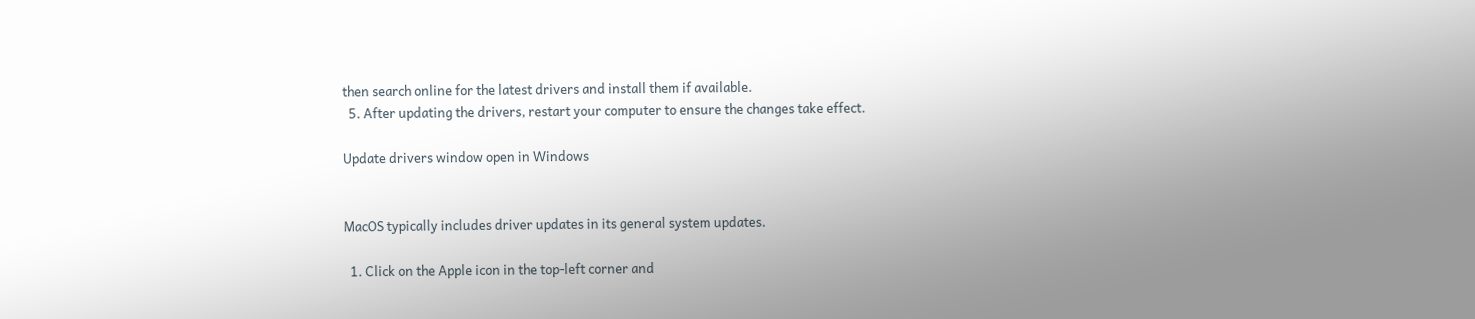then search online for the latest drivers and install them if available.
  5. After updating the drivers, restart your computer to ensure the changes take effect.

Update drivers window open in Windows


MacOS typically includes driver updates in its general system updates.

  1. Click on the Apple icon in the top-left corner and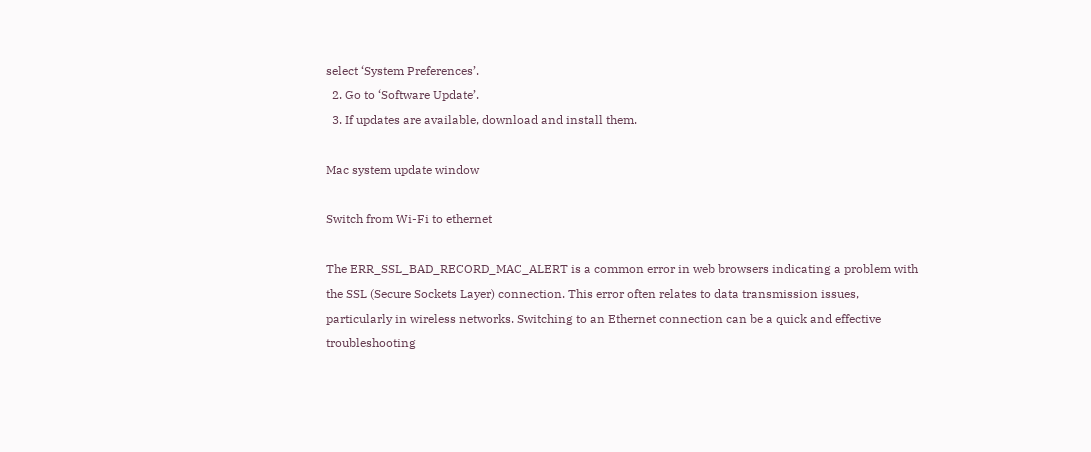select ‘System Preferences’.
  2. Go to ‘Software Update’.
  3. If updates are available, download and install them.

Mac system update window

Switch from Wi-Fi to ethernet

The ERR_SSL_BAD_RECORD_MAC_ALERT is a common error in web browsers indicating a problem with the SSL (Secure Sockets Layer) connection. This error often relates to data transmission issues, particularly in wireless networks. Switching to an Ethernet connection can be a quick and effective troubleshooting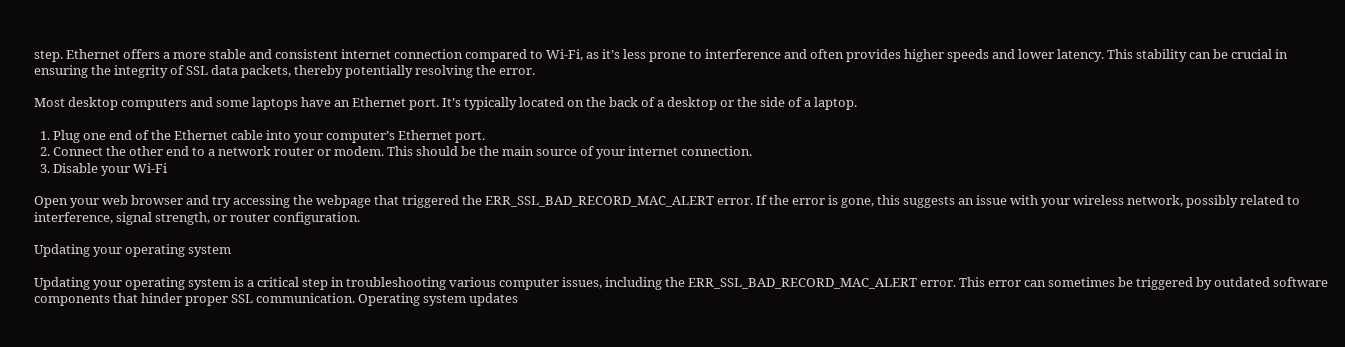step. Ethernet offers a more stable and consistent internet connection compared to Wi-Fi, as it’s less prone to interference and often provides higher speeds and lower latency. This stability can be crucial in ensuring the integrity of SSL data packets, thereby potentially resolving the error.

Most desktop computers and some laptops have an Ethernet port. It’s typically located on the back of a desktop or the side of a laptop.

  1. Plug one end of the Ethernet cable into your computer’s Ethernet port.
  2. Connect the other end to a network router or modem. This should be the main source of your internet connection.
  3. Disable your Wi-Fi

Open your web browser and try accessing the webpage that triggered the ERR_SSL_BAD_RECORD_MAC_ALERT error. If the error is gone, this suggests an issue with your wireless network, possibly related to interference, signal strength, or router configuration.

Updating your operating system

Updating your operating system is a critical step in troubleshooting various computer issues, including the ERR_SSL_BAD_RECORD_MAC_ALERT error. This error can sometimes be triggered by outdated software components that hinder proper SSL communication. Operating system updates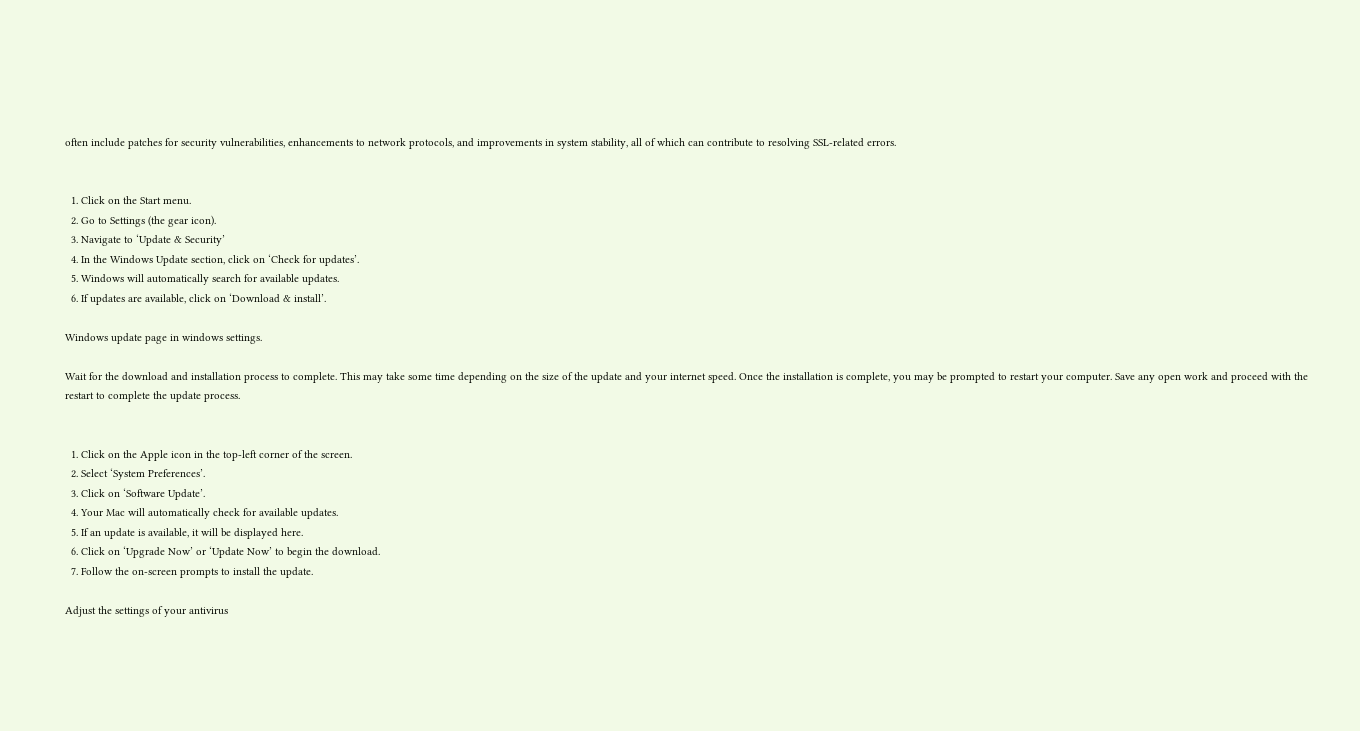often include patches for security vulnerabilities, enhancements to network protocols, and improvements in system stability, all of which can contribute to resolving SSL-related errors.


  1. Click on the Start menu.
  2. Go to Settings (the gear icon).
  3. Navigate to ‘Update & Security’
  4. In the Windows Update section, click on ‘Check for updates’.
  5. Windows will automatically search for available updates.
  6. If updates are available, click on ‘Download & install’.

Windows update page in windows settings.

Wait for the download and installation process to complete. This may take some time depending on the size of the update and your internet speed. Once the installation is complete, you may be prompted to restart your computer. Save any open work and proceed with the restart to complete the update process.


  1. Click on the Apple icon in the top-left corner of the screen.
  2. Select ‘System Preferences’.
  3. Click on ‘Software Update’.
  4. Your Mac will automatically check for available updates.
  5. If an update is available, it will be displayed here.
  6. Click on ‘Upgrade Now’ or ‘Update Now’ to begin the download.
  7. Follow the on-screen prompts to install the update.

Adjust the settings of your antivirus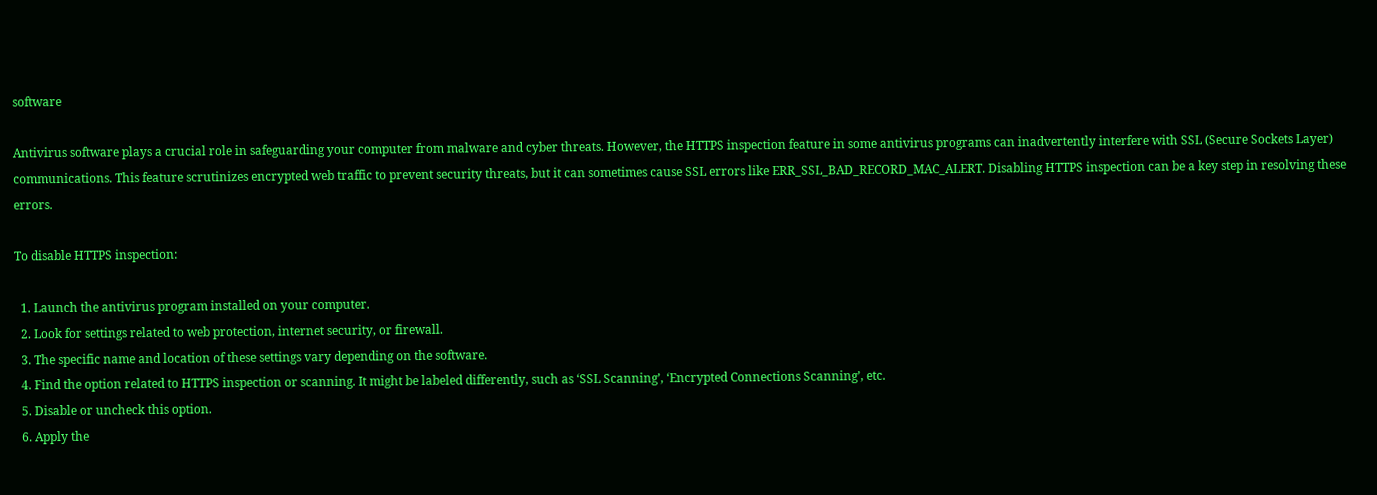software

Antivirus software plays a crucial role in safeguarding your computer from malware and cyber threats. However, the HTTPS inspection feature in some antivirus programs can inadvertently interfere with SSL (Secure Sockets Layer) communications. This feature scrutinizes encrypted web traffic to prevent security threats, but it can sometimes cause SSL errors like ERR_SSL_BAD_RECORD_MAC_ALERT. Disabling HTTPS inspection can be a key step in resolving these errors.

To disable HTTPS inspection:

  1. Launch the antivirus program installed on your computer.
  2. Look for settings related to web protection, internet security, or firewall.
  3. The specific name and location of these settings vary depending on the software.
  4. Find the option related to HTTPS inspection or scanning. It might be labeled differently, such as ‘SSL Scanning’, ‘Encrypted Connections Scanning’, etc.
  5. Disable or uncheck this option.
  6. Apply the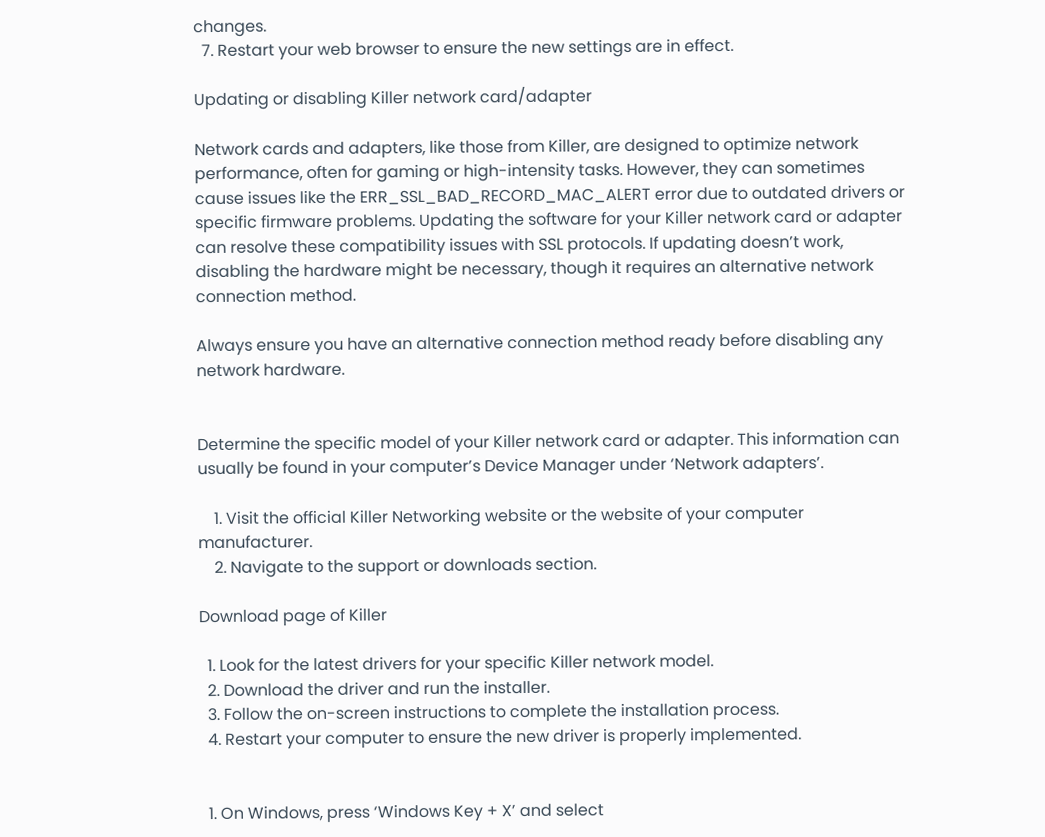changes.
  7. Restart your web browser to ensure the new settings are in effect.

Updating or disabling Killer network card/adapter

Network cards and adapters, like those from Killer, are designed to optimize network performance, often for gaming or high-intensity tasks. However, they can sometimes cause issues like the ERR_SSL_BAD_RECORD_MAC_ALERT error due to outdated drivers or specific firmware problems. Updating the software for your Killer network card or adapter can resolve these compatibility issues with SSL protocols. If updating doesn’t work, disabling the hardware might be necessary, though it requires an alternative network connection method.

Always ensure you have an alternative connection method ready before disabling any network hardware.


Determine the specific model of your Killer network card or adapter. This information can usually be found in your computer’s Device Manager under ‘Network adapters’.

    1. Visit the official Killer Networking website or the website of your computer manufacturer.
    2. Navigate to the support or downloads section.

Download page of Killer

  1. Look for the latest drivers for your specific Killer network model.
  2. Download the driver and run the installer.
  3. Follow the on-screen instructions to complete the installation process.
  4. Restart your computer to ensure the new driver is properly implemented.


  1. On Windows, press ‘Windows Key + X’ and select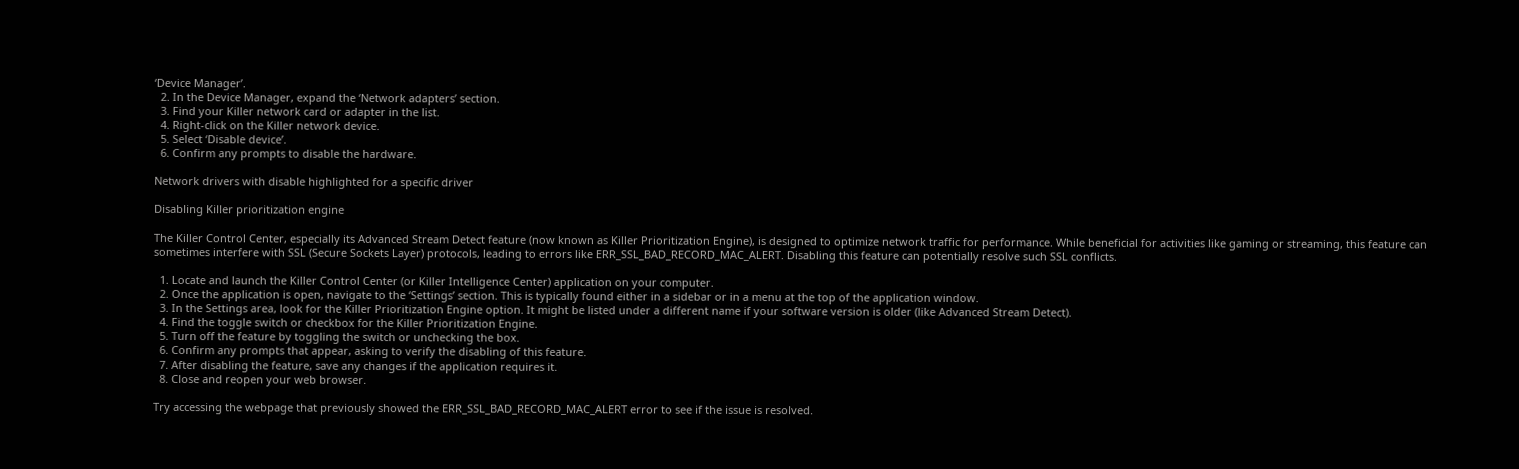‘Device Manager’.
  2. In the Device Manager, expand the ‘Network adapters’ section.
  3. Find your Killer network card or adapter in the list.
  4. Right-click on the Killer network device.
  5. Select ‘Disable device’.
  6. Confirm any prompts to disable the hardware.

Network drivers with disable highlighted for a specific driver

Disabling Killer prioritization engine

The Killer Control Center, especially its Advanced Stream Detect feature (now known as Killer Prioritization Engine), is designed to optimize network traffic for performance. While beneficial for activities like gaming or streaming, this feature can sometimes interfere with SSL (Secure Sockets Layer) protocols, leading to errors like ERR_SSL_BAD_RECORD_MAC_ALERT. Disabling this feature can potentially resolve such SSL conflicts.

  1. Locate and launch the Killer Control Center (or Killer Intelligence Center) application on your computer.
  2. Once the application is open, navigate to the ‘Settings’ section. This is typically found either in a sidebar or in a menu at the top of the application window.
  3. In the Settings area, look for the Killer Prioritization Engine option. It might be listed under a different name if your software version is older (like Advanced Stream Detect).
  4. Find the toggle switch or checkbox for the Killer Prioritization Engine.
  5. Turn off the feature by toggling the switch or unchecking the box.
  6. Confirm any prompts that appear, asking to verify the disabling of this feature.
  7. After disabling the feature, save any changes if the application requires it.
  8. Close and reopen your web browser.

Try accessing the webpage that previously showed the ERR_SSL_BAD_RECORD_MAC_ALERT error to see if the issue is resolved.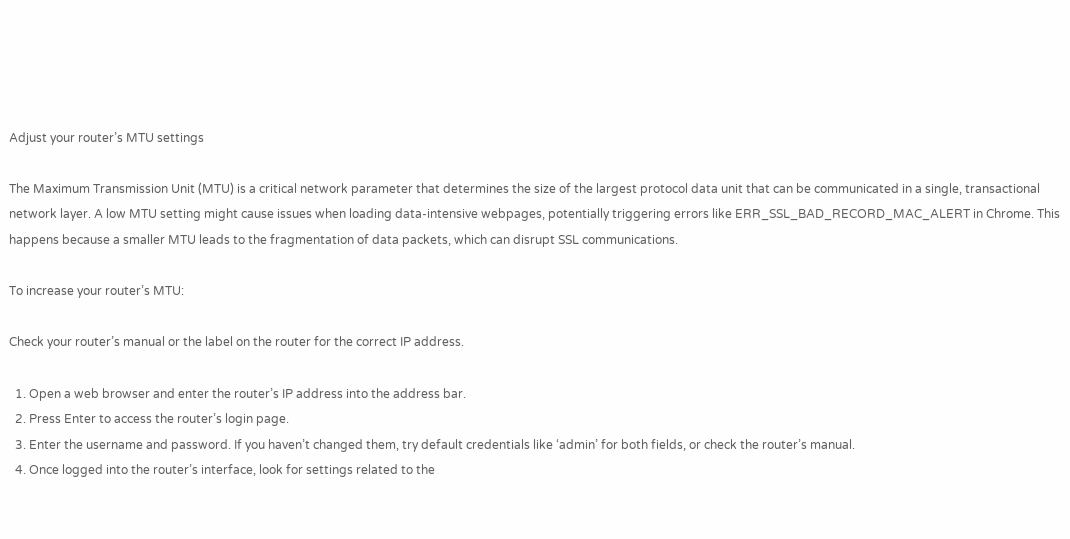Adjust your router’s MTU settings

The Maximum Transmission Unit (MTU) is a critical network parameter that determines the size of the largest protocol data unit that can be communicated in a single, transactional network layer. A low MTU setting might cause issues when loading data-intensive webpages, potentially triggering errors like ERR_SSL_BAD_RECORD_MAC_ALERT in Chrome. This happens because a smaller MTU leads to the fragmentation of data packets, which can disrupt SSL communications.

To increase your router’s MTU:

Check your router’s manual or the label on the router for the correct IP address.

  1. Open a web browser and enter the router’s IP address into the address bar.
  2. Press Enter to access the router’s login page.
  3. Enter the username and password. If you haven’t changed them, try default credentials like ‘admin’ for both fields, or check the router’s manual.
  4. Once logged into the router’s interface, look for settings related to the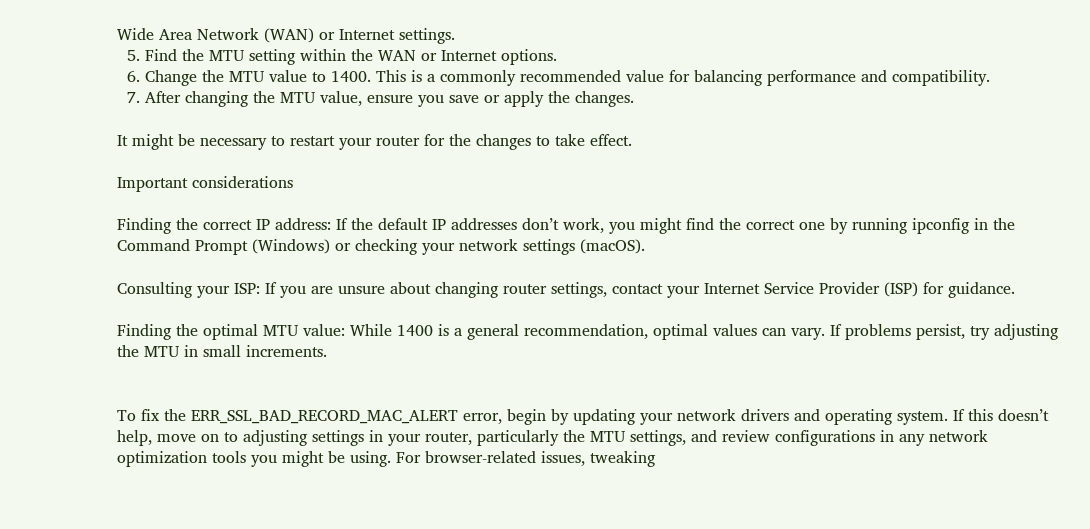Wide Area Network (WAN) or Internet settings.
  5. Find the MTU setting within the WAN or Internet options.
  6. Change the MTU value to 1400. This is a commonly recommended value for balancing performance and compatibility.
  7. After changing the MTU value, ensure you save or apply the changes.

It might be necessary to restart your router for the changes to take effect.

Important considerations

Finding the correct IP address: If the default IP addresses don’t work, you might find the correct one by running ipconfig in the Command Prompt (Windows) or checking your network settings (macOS).

Consulting your ISP: If you are unsure about changing router settings, contact your Internet Service Provider (ISP) for guidance.

Finding the optimal MTU value: While 1400 is a general recommendation, optimal values can vary. If problems persist, try adjusting the MTU in small increments.


To fix the ERR_SSL_BAD_RECORD_MAC_ALERT error, begin by updating your network drivers and operating system. If this doesn’t help, move on to adjusting settings in your router, particularly the MTU settings, and review configurations in any network optimization tools you might be using. For browser-related issues, tweaking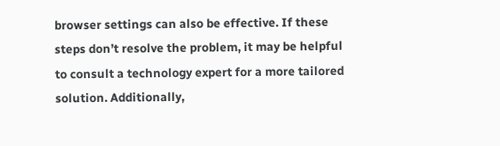browser settings can also be effective. If these steps don’t resolve the problem, it may be helpful to consult a technology expert for a more tailored solution. Additionally,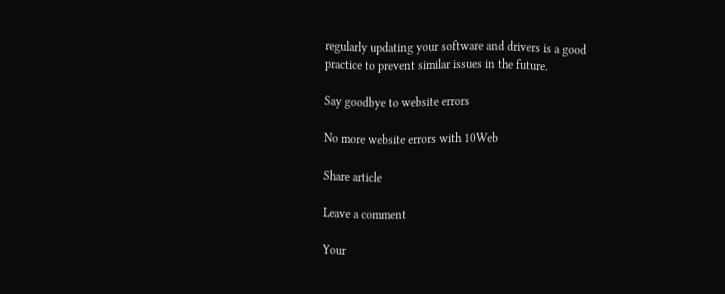regularly updating your software and drivers is a good practice to prevent similar issues in the future.

Say goodbye to website errors

No more website errors with 10Web

Share article

Leave a comment

Your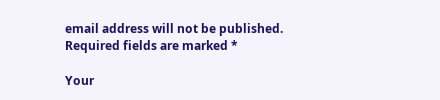email address will not be published. Required fields are marked *

Your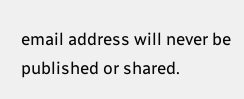email address will never be published or shared.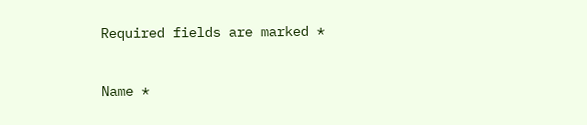Required fields are marked *


Name *